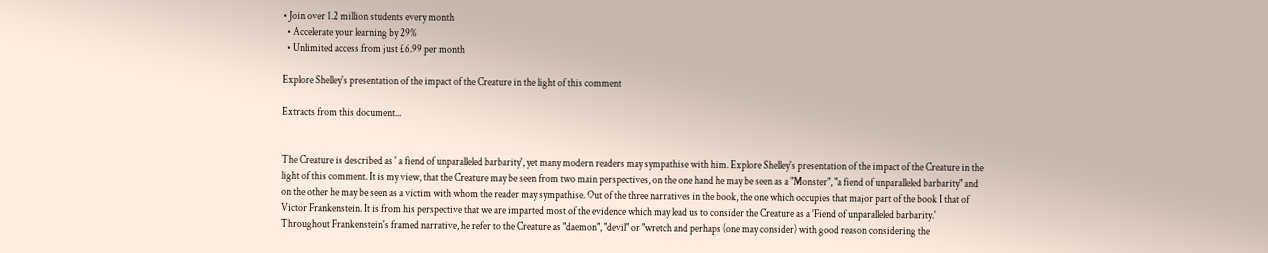• Join over 1.2 million students every month
  • Accelerate your learning by 29%
  • Unlimited access from just £6.99 per month

Explore Shelley's presentation of the impact of the Creature in the light of this comment

Extracts from this document...


The Creature is described as ' a fiend of unparalleled barbarity', yet many modern readers may sympathise with him. Explore Shelley's presentation of the impact of the Creature in the light of this comment. It is my view, that the Creature may be seen from two main perspectives, on the one hand he may be seen as a "Monster", "a fiend of unparalleled barbarity" and on the other he may be seen as a victim with whom the reader may sympathise. Out of the three narratives in the book, the one which occupies that major part of the book I that of Victor Frankenstein. It is from his perspective that we are imparted most of the evidence which may lead us to consider the Creature as a 'Fiend of unparalleled barbarity.' Throughout Frankenstein's framed narrative, he refer to the Creature as "daemon", "devil" or "wretch and perhaps (one may consider) with good reason considering the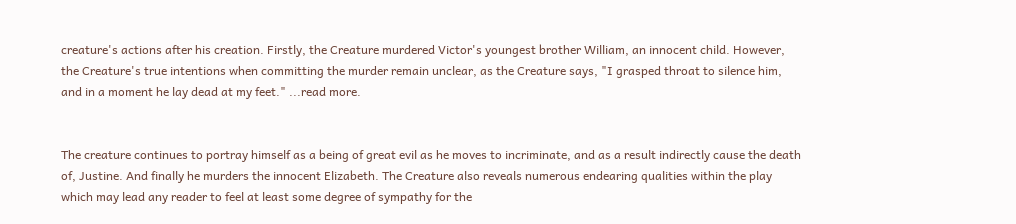creature's actions after his creation. Firstly, the Creature murdered Victor's youngest brother William, an innocent child. However, the Creature's true intentions when committing the murder remain unclear, as the Creature says, "I grasped throat to silence him, and in a moment he lay dead at my feet." ...read more.


The creature continues to portray himself as a being of great evil as he moves to incriminate, and as a result indirectly cause the death of, Justine. And finally he murders the innocent Elizabeth. The Creature also reveals numerous endearing qualities within the play which may lead any reader to feel at least some degree of sympathy for the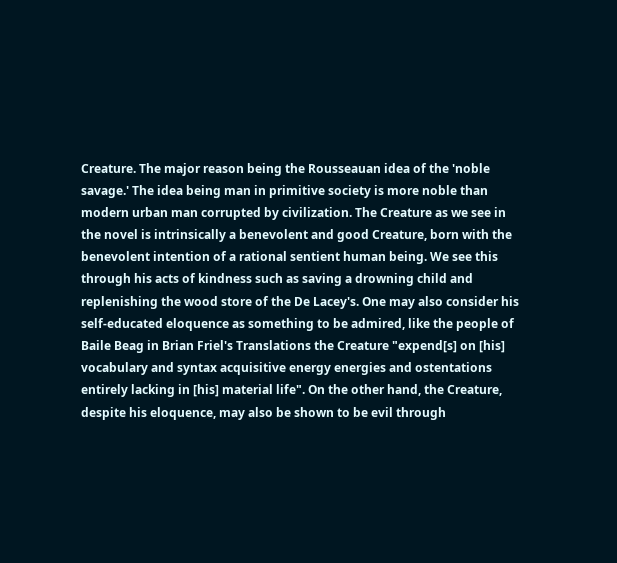Creature. The major reason being the Rousseauan idea of the 'noble savage.' The idea being man in primitive society is more noble than modern urban man corrupted by civilization. The Creature as we see in the novel is intrinsically a benevolent and good Creature, born with the benevolent intention of a rational sentient human being. We see this through his acts of kindness such as saving a drowning child and replenishing the wood store of the De Lacey's. One may also consider his self-educated eloquence as something to be admired, like the people of Baile Beag in Brian Friel's Translations the Creature "expend[s] on [his] vocabulary and syntax acquisitive energy energies and ostentations entirely lacking in [his] material life". On the other hand, the Creature, despite his eloquence, may also be shown to be evil through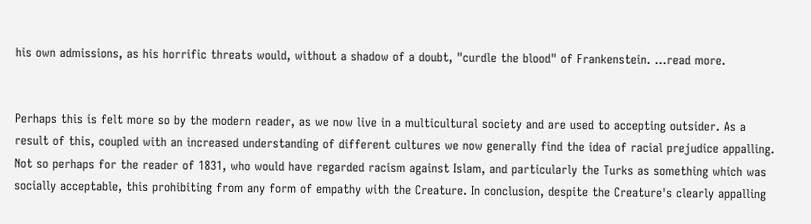his own admissions, as his horrific threats would, without a shadow of a doubt, "curdle the blood" of Frankenstein. ...read more.


Perhaps this is felt more so by the modern reader, as we now live in a multicultural society and are used to accepting outsider. As a result of this, coupled with an increased understanding of different cultures we now generally find the idea of racial prejudice appalling. Not so perhaps for the reader of 1831, who would have regarded racism against Islam, and particularly the Turks as something which was socially acceptable, this prohibiting from any form of empathy with the Creature. In conclusion, despite the Creature's clearly appalling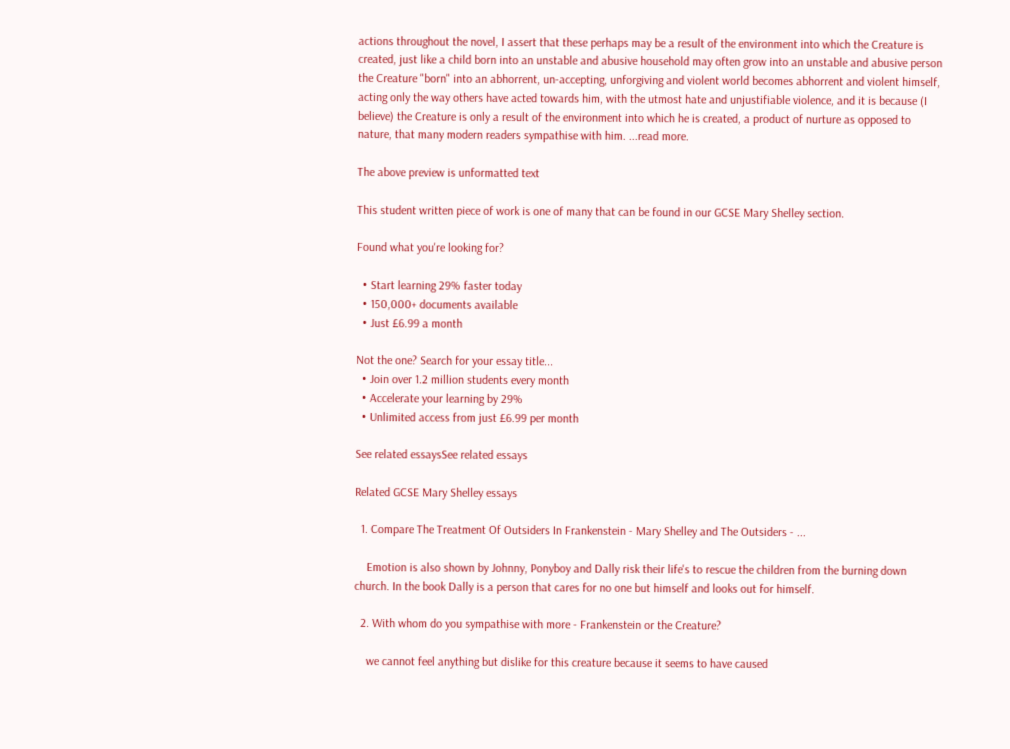actions throughout the novel, I assert that these perhaps may be a result of the environment into which the Creature is created, just like a child born into an unstable and abusive household may often grow into an unstable and abusive person the Creature "born" into an abhorrent, un-accepting, unforgiving and violent world becomes abhorrent and violent himself, acting only the way others have acted towards him, with the utmost hate and unjustifiable violence, and it is because (I believe) the Creature is only a result of the environment into which he is created, a product of nurture as opposed to nature, that many modern readers sympathise with him. ...read more.

The above preview is unformatted text

This student written piece of work is one of many that can be found in our GCSE Mary Shelley section.

Found what you're looking for?

  • Start learning 29% faster today
  • 150,000+ documents available
  • Just £6.99 a month

Not the one? Search for your essay title...
  • Join over 1.2 million students every month
  • Accelerate your learning by 29%
  • Unlimited access from just £6.99 per month

See related essaysSee related essays

Related GCSE Mary Shelley essays

  1. Compare The Treatment Of Outsiders In Frankenstein - Mary Shelley and The Outsiders - ...

    Emotion is also shown by Johnny, Ponyboy and Dally risk their life's to rescue the children from the burning down church. In the book Dally is a person that cares for no one but himself and looks out for himself.

  2. With whom do you sympathise with more - Frankenstein or the Creature?

    we cannot feel anything but dislike for this creature because it seems to have caused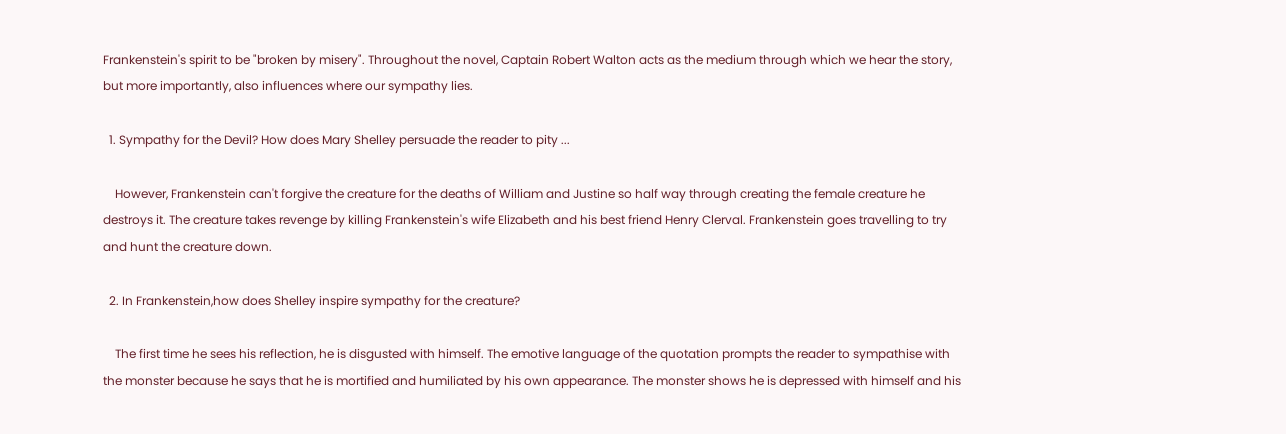Frankenstein's spirit to be "broken by misery". Throughout the novel, Captain Robert Walton acts as the medium through which we hear the story, but more importantly, also influences where our sympathy lies.

  1. Sympathy for the Devil? How does Mary Shelley persuade the reader to pity ...

    However, Frankenstein can't forgive the creature for the deaths of William and Justine so half way through creating the female creature he destroys it. The creature takes revenge by killing Frankenstein's wife Elizabeth and his best friend Henry Clerval. Frankenstein goes travelling to try and hunt the creature down.

  2. In Frankenstein,how does Shelley inspire sympathy for the creature?

    The first time he sees his reflection, he is disgusted with himself. The emotive language of the quotation prompts the reader to sympathise with the monster because he says that he is mortified and humiliated by his own appearance. The monster shows he is depressed with himself and his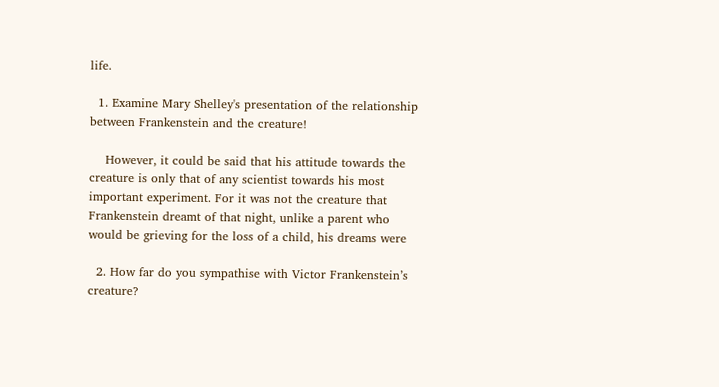life.

  1. Examine Mary Shelley's presentation of the relationship between Frankenstein and the creature!

    However, it could be said that his attitude towards the creature is only that of any scientist towards his most important experiment. For it was not the creature that Frankenstein dreamt of that night, unlike a parent who would be grieving for the loss of a child, his dreams were

  2. How far do you sympathise with Victor Frankenstein’s creature?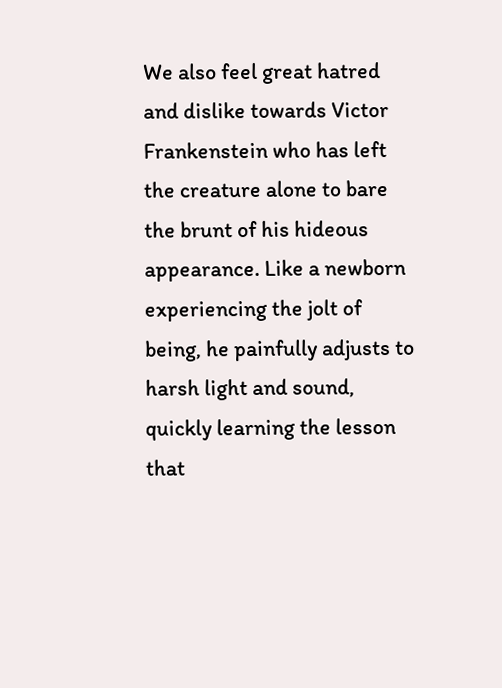We also feel great hatred and dislike towards Victor Frankenstein who has left the creature alone to bare the brunt of his hideous appearance. Like a newborn experiencing the jolt of being, he painfully adjusts to harsh light and sound, quickly learning the lesson that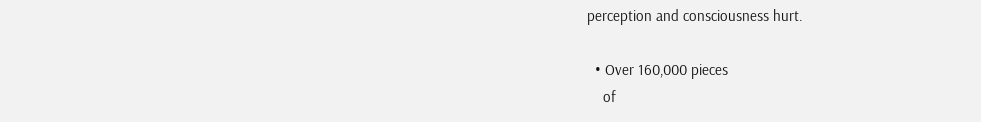perception and consciousness hurt.

  • Over 160,000 pieces
    of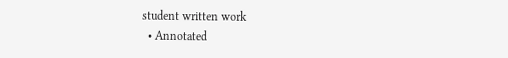student written work
  • Annotated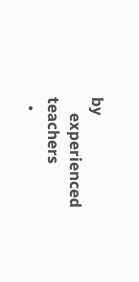by
    experienced teachers
  •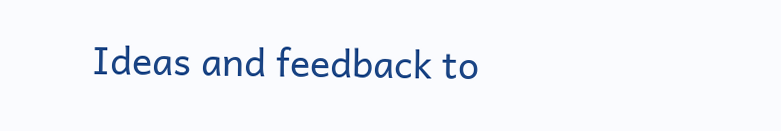Ideas and feedback to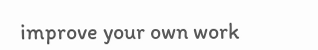improve your own work